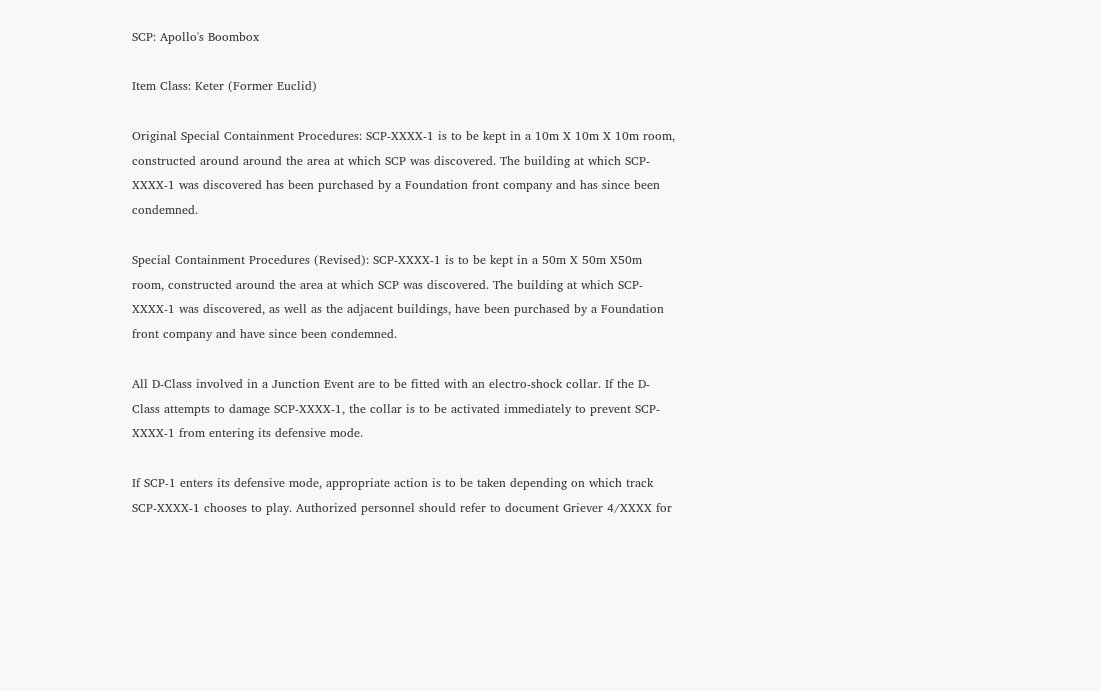SCP: Apollo's Boombox

Item Class: Keter (Former Euclid)

Original Special Containment Procedures: SCP-XXXX-1 is to be kept in a 10m X 10m X 10m room, constructed around around the area at which SCP was discovered. The building at which SCP-XXXX-1 was discovered has been purchased by a Foundation front company and has since been condemned.

Special Containment Procedures (Revised): SCP-XXXX-1 is to be kept in a 50m X 50m X50m room, constructed around the area at which SCP was discovered. The building at which SCP-XXXX-1 was discovered, as well as the adjacent buildings, have been purchased by a Foundation front company and have since been condemned.

All D-Class involved in a Junction Event are to be fitted with an electro-shock collar. If the D-Class attempts to damage SCP-XXXX-1, the collar is to be activated immediately to prevent SCP-XXXX-1 from entering its defensive mode.

If SCP-1 enters its defensive mode, appropriate action is to be taken depending on which track SCP-XXXX-1 chooses to play. Authorized personnel should refer to document Griever 4/XXXX for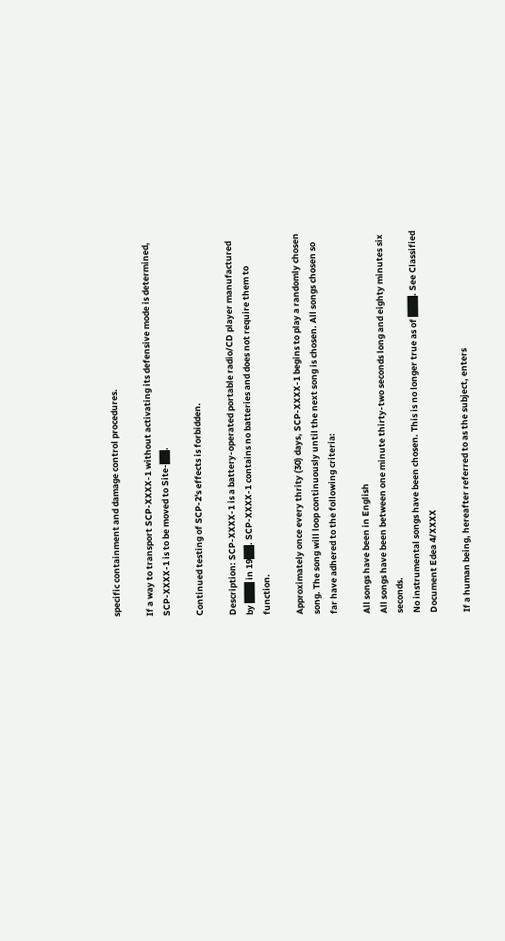specific containment and damage control procedures.

If a way to transport SCP-XXXX-1 without activating its defensive mode is determined, SCP-XXXX-1 is to be moved to Site-██.

Continued testing of SCP-2's effects is forbidden.

Description: SCP-XXXX-1 is a battery-operated portable radio/CD player manufactured by ███ in 19██. SCP-XXXX-1 contains no batteries and does not require them to function.

Approximately once every thrity (30) days, SCP-XXXX-1 begins to play a randomly chosen song. The song will loop continuously until the next song is chosen. All songs chosen so far have adhered to the following criteria:

All songs have been in English
All songs have been between one minute thirty-two seconds long and eighty minutes six seconds.
No instrumental songs have been chosen. This is no longer true as of ███. See Classified Document Edea 4/XXXX

If a human being, hereafter referred to as the subject, enters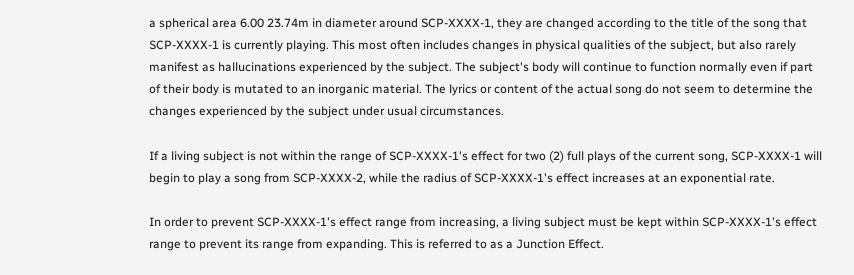a spherical area 6.00 23.74m in diameter around SCP-XXXX-1, they are changed according to the title of the song that SCP-XXXX-1 is currently playing. This most often includes changes in physical qualities of the subject, but also rarely manifest as hallucinations experienced by the subject. The subject's body will continue to function normally even if part of their body is mutated to an inorganic material. The lyrics or content of the actual song do not seem to determine the changes experienced by the subject under usual circumstances.

If a living subject is not within the range of SCP-XXXX-1's effect for two (2) full plays of the current song, SCP-XXXX-1 will begin to play a song from SCP-XXXX-2, while the radius of SCP-XXXX-1's effect increases at an exponential rate.

In order to prevent SCP-XXXX-1's effect range from increasing, a living subject must be kept within SCP-XXXX-1's effect range to prevent its range from expanding. This is referred to as a Junction Effect.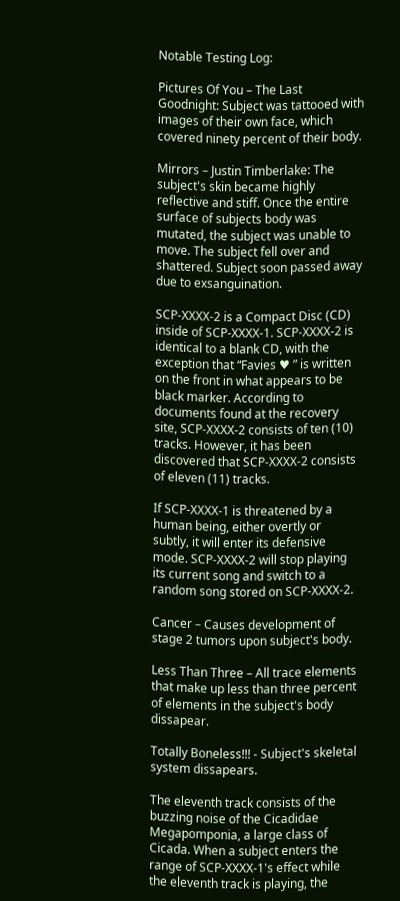Notable Testing Log:

Pictures Of You – The Last Goodnight: Subject was tattooed with images of their own face, which covered ninety percent of their body.

Mirrors – Justin Timberlake: The subject's skin became highly reflective and stiff. Once the entire surface of subjects body was mutated, the subject was unable to move. The subject fell over and shattered. Subject soon passed away due to exsanguination.

SCP-XXXX-2 is a Compact Disc (CD) inside of SCP-XXXX-1. SCP-XXXX-2 is identical to a blank CD, with the exception that “Favies ♥ ” is written on the front in what appears to be black marker. According to documents found at the recovery site, SCP-XXXX-2 consists of ten (10) tracks. However, it has been discovered that SCP-XXXX-2 consists of eleven (11) tracks.

If SCP-XXXX-1 is threatened by a human being, either overtly or subtly, it will enter its defensive mode. SCP-XXXX-2 will stop playing its current song and switch to a random song stored on SCP-XXXX-2.

Cancer – Causes development of stage 2 tumors upon subject's body.

Less Than Three – All trace elements that make up less than three percent of elements in the subject's body dissapear.

Totally Boneless!!! - Subject's skeletal system dissapears.

The eleventh track consists of the buzzing noise of the Cicadidae Megapomponia, a large class of Cicada. When a subject enters the range of SCP-XXXX-1's effect while the eleventh track is playing, the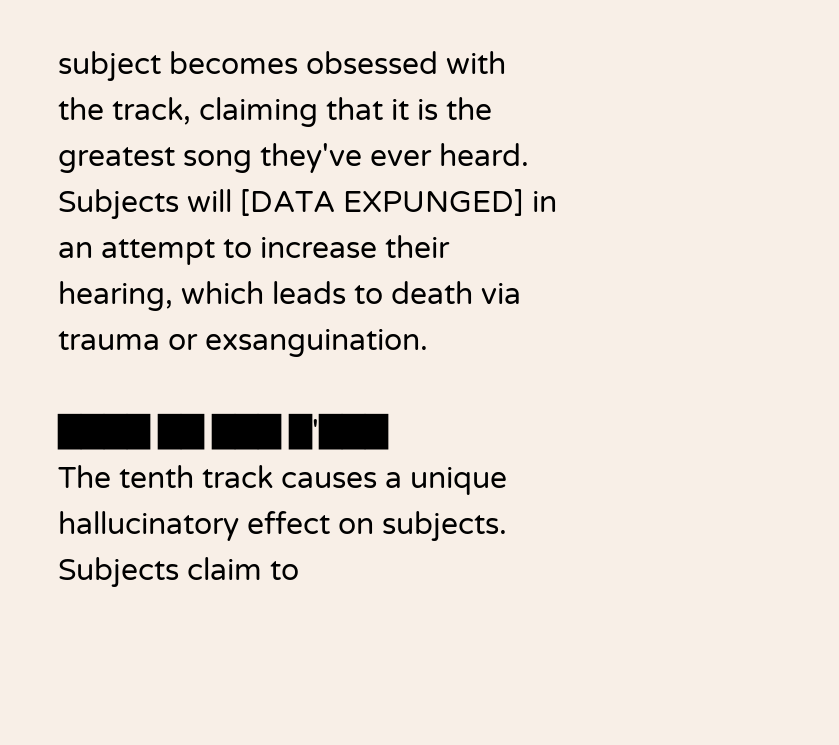subject becomes obsessed with the track, claiming that it is the greatest song they've ever heard. Subjects will [DATA EXPUNGED] in an attempt to increase their hearing, which leads to death via trauma or exsanguination.

████ ██ ███ █'███
The tenth track causes a unique hallucinatory effect on subjects. Subjects claim to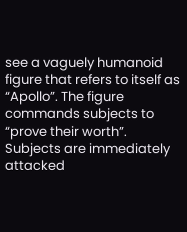see a vaguely humanoid figure that refers to itself as “Apollo”. The figure commands subjects to “prove their worth”. Subjects are immediately attacked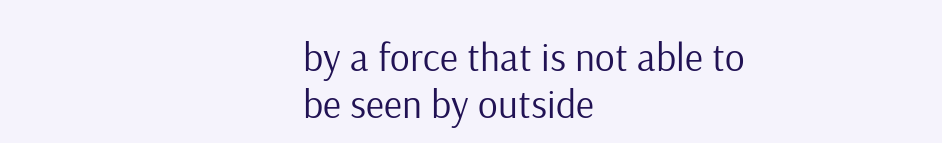by a force that is not able to be seen by outside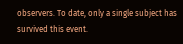observers. To date, only a single subject has survived this event.